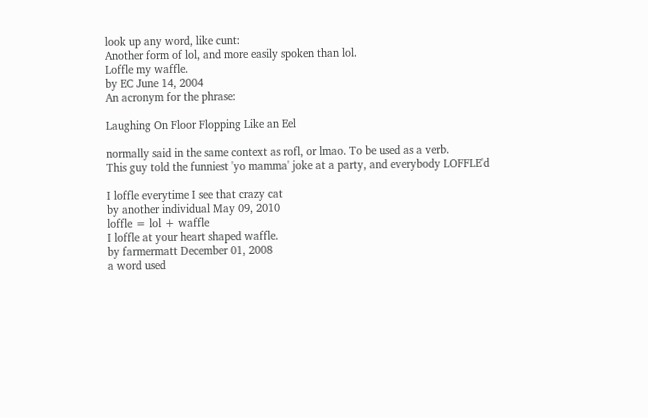look up any word, like cunt:
Another form of lol, and more easily spoken than lol.
Loffle my waffle.
by EC June 14, 2004
An acronym for the phrase:

Laughing On Floor Flopping Like an Eel

normally said in the same context as rofl, or lmao. To be used as a verb.
This guy told the funniest 'yo mamma' joke at a party, and everybody LOFFLE'd

I loffle everytime I see that crazy cat
by another individual May 09, 2010
loffle = lol + waffle
I loffle at your heart shaped waffle.
by farmermatt December 01, 2008
a word used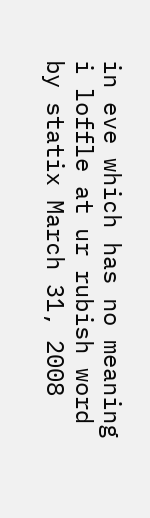in eve which has no meaning
i loffle at ur rubish word
by statix March 31, 2008